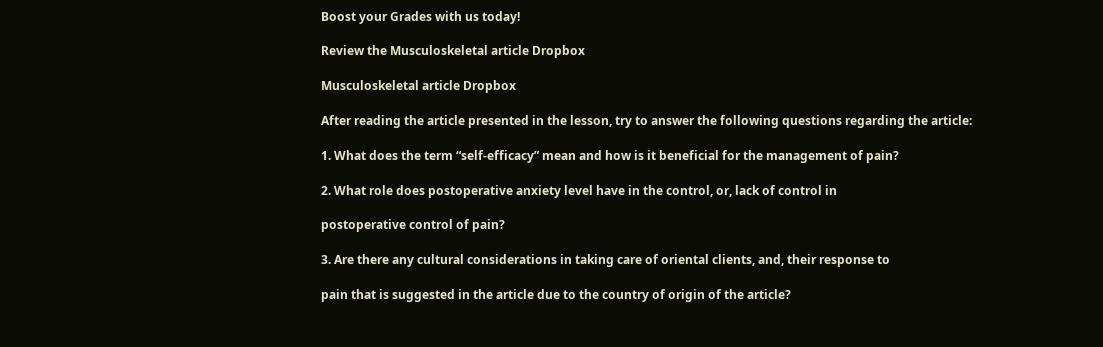Boost your Grades with us today!

Review the Musculoskeletal article Dropbox

Musculoskeletal article Dropbox

After reading the article presented in the lesson, try to answer the following questions regarding the article:

1. What does the term “self-efficacy” mean and how is it beneficial for the management of pain?

2. What role does postoperative anxiety level have in the control, or, lack of control in

postoperative control of pain?

3. Are there any cultural considerations in taking care of oriental clients, and, their response to

pain that is suggested in the article due to the country of origin of the article?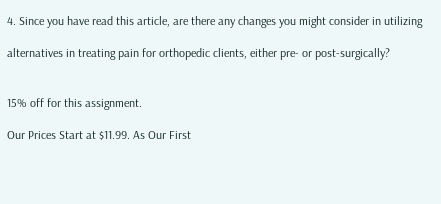4. Since you have read this article, are there any changes you might consider in utilizing

alternatives in treating pain for orthopedic clients, either pre- or post-surgically?


15% off for this assignment.

Our Prices Start at $11.99. As Our First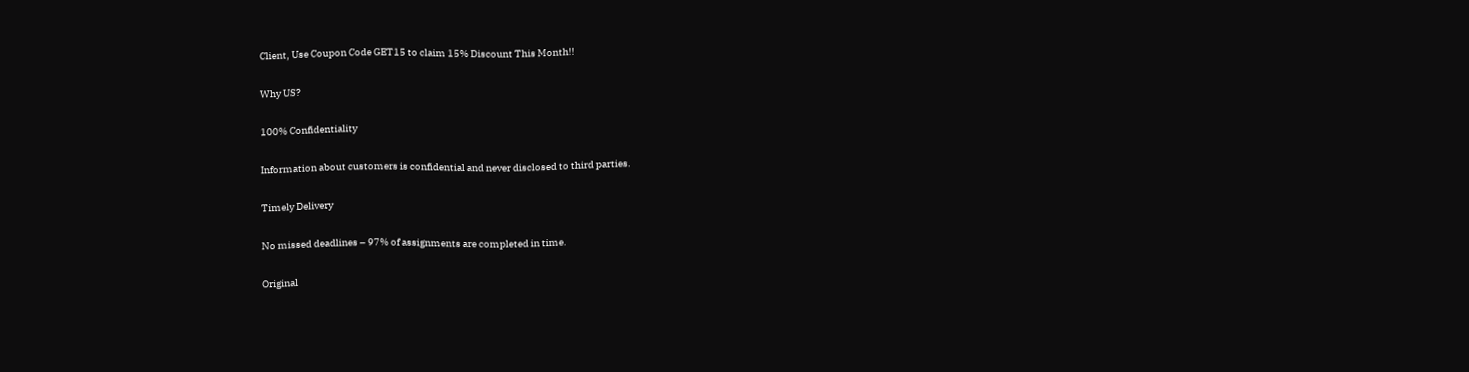Client, Use Coupon Code GET15 to claim 15% Discount This Month!!

Why US?

100% Confidentiality

Information about customers is confidential and never disclosed to third parties.

Timely Delivery

No missed deadlines – 97% of assignments are completed in time.

Original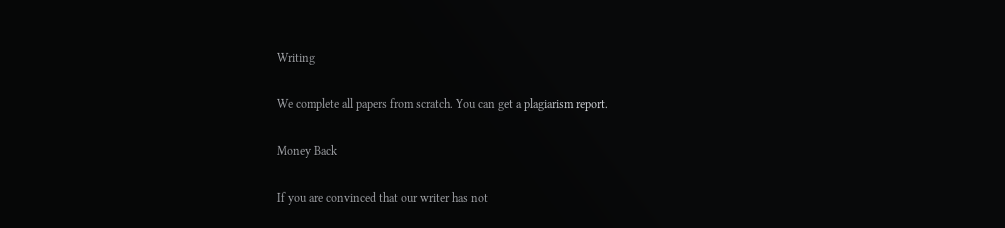Writing

We complete all papers from scratch. You can get a plagiarism report.

Money Back

If you are convinced that our writer has not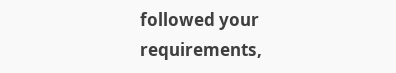followed your requirements,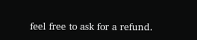feel free to ask for a refund.